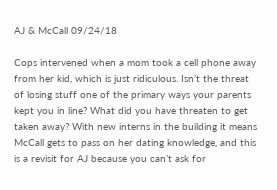AJ & McCall 09/24/18

Cops intervened when a mom took a cell phone away from her kid, which is just ridiculous. Isn’t the threat of losing stuff one of the primary ways your parents kept you in line? What did you have threaten to get taken away? With new interns in the building it means McCall gets to pass on her dating knowledge, and this is a revisit for AJ because you can’t ask for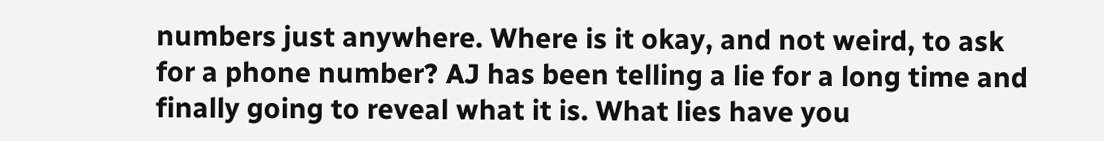numbers just anywhere. Where is it okay, and not weird, to ask for a phone number? AJ has been telling a lie for a long time and finally going to reveal what it is. What lies have you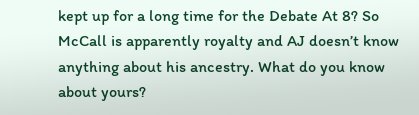kept up for a long time for the Debate At 8? So McCall is apparently royalty and AJ doesn’t know anything about his ancestry. What do you know about yours?